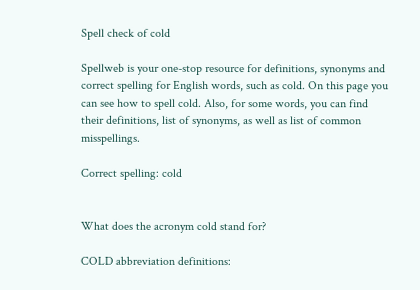Spell check of cold

Spellweb is your one-stop resource for definitions, synonyms and correct spelling for English words, such as cold. On this page you can see how to spell cold. Also, for some words, you can find their definitions, list of synonyms, as well as list of common misspellings.

Correct spelling: cold


What does the acronym cold stand for?

COLD abbreviation definitions: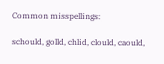Common misspellings:

schould, golld, chlid, clould, caould,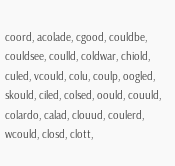coord, acolade, cgood, couldbe, couldsee, coulld, coldwar, chiold, culed, vcould, colu, coulp, oogled, skould, ciled, colsed, oould, couuld, colardo, calad, clouud, coulerd, wcould, closd, clott,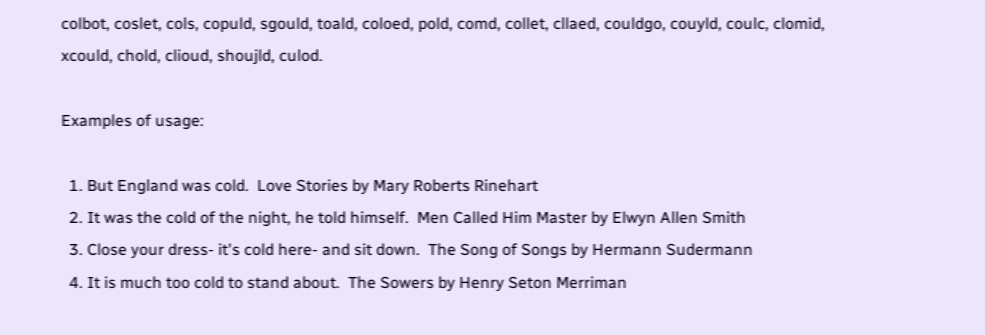colbot, coslet, cols, copuld, sgould, toald, coloed, pold, comd, collet, cllaed, couldgo, couyld, coulc, clomid, xcould, chold, clioud, shoujld, culod.

Examples of usage:

  1. But England was cold.  Love Stories by Mary Roberts Rinehart
  2. It was the cold of the night, he told himself.  Men Called Him Master by Elwyn Allen Smith
  3. Close your dress- it's cold here- and sit down.  The Song of Songs by Hermann Sudermann
  4. It is much too cold to stand about.  The Sowers by Henry Seton Merriman